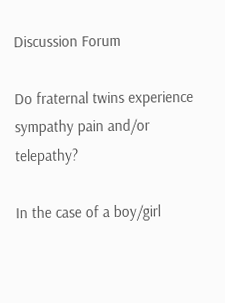Discussion Forum

Do fraternal twins experience sympathy pain and/or telepathy?

In the case of a boy/girl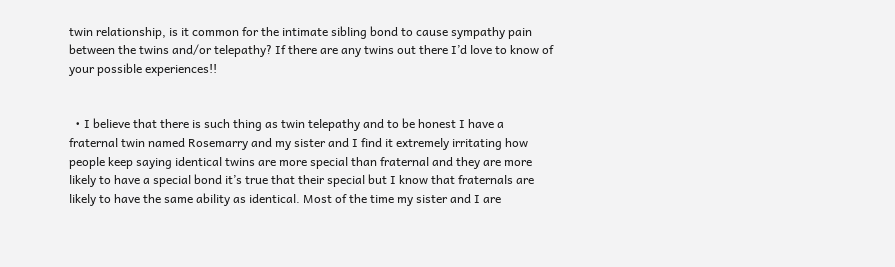twin relationship, is it common for the intimate sibling bond to cause sympathy pain between the twins and/or telepathy? If there are any twins out there I’d love to know of your possible experiences!!


  • I believe that there is such thing as twin telepathy and to be honest I have a fraternal twin named Rosemarry and my sister and I find it extremely irritating how people keep saying identical twins are more special than fraternal and they are more likely to have a special bond it’s true that their special but I know that fraternals are likely to have the same ability as identical. Most of the time my sister and I are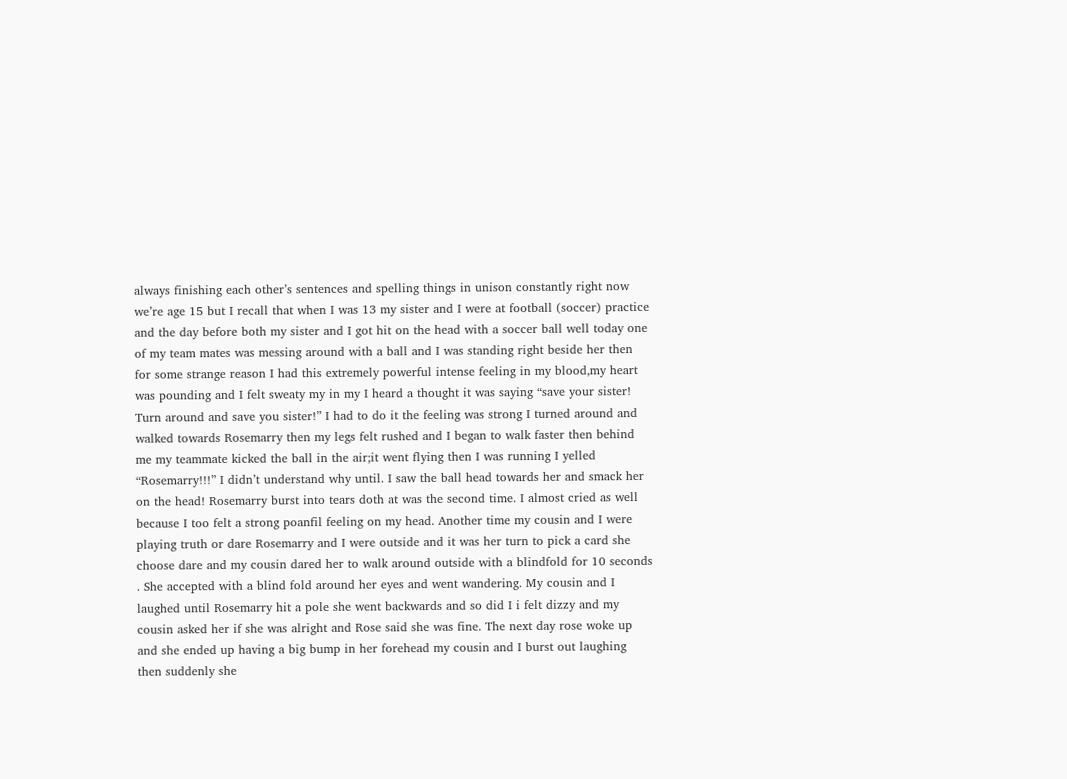always finishing each other’s sentences and spelling things in unison constantly right now we’re age 15 but I recall that when I was 13 my sister and I were at football (soccer) practice and the day before both my sister and I got hit on the head with a soccer ball well today one of my team mates was messing around with a ball and I was standing right beside her then for some strange reason I had this extremely powerful intense feeling in my blood,my heart was pounding and I felt sweaty my in my I heard a thought it was saying “save your sister! Turn around and save you sister!” I had to do it the feeling was strong I turned around and walked towards Rosemarry then my legs felt rushed and I began to walk faster then behind me my teammate kicked the ball in the air;it went flying then I was running I yelled “Rosemarry!!!” I didn’t understand why until. I saw the ball head towards her and smack her on the head! Rosemarry burst into tears doth at was the second time. I almost cried as well because I too felt a strong poanfil feeling on my head. Another time my cousin and I were playing truth or dare Rosemarry and I were outside and it was her turn to pick a card she choose dare and my cousin dared her to walk around outside with a blindfold for 10 seconds . She accepted with a blind fold around her eyes and went wandering. My cousin and I laughed until Rosemarry hit a pole she went backwards and so did I i felt dizzy and my cousin asked her if she was alright and Rose said she was fine. The next day rose woke up and she ended up having a big bump in her forehead my cousin and I burst out laughing then suddenly she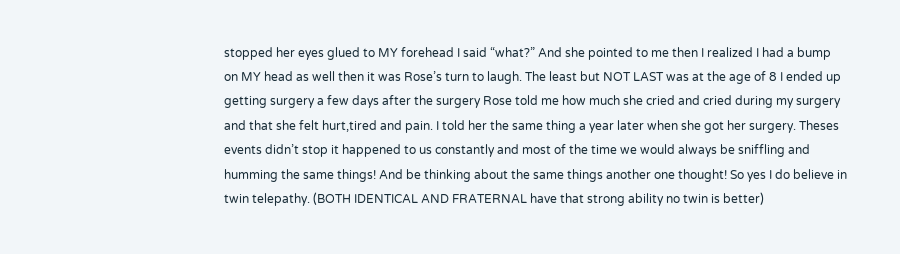stopped her eyes glued to MY forehead I said “what?” And she pointed to me then I realized I had a bump on MY head as well then it was Rose’s turn to laugh. The least but NOT LAST was at the age of 8 I ended up getting surgery a few days after the surgery Rose told me how much she cried and cried during my surgery and that she felt hurt,tired and pain. I told her the same thing a year later when she got her surgery. Theses events didn’t stop it happened to us constantly and most of the time we would always be sniffling and humming the same things! And be thinking about the same things another one thought! So yes I do believe in twin telepathy. (BOTH IDENTICAL AND FRATERNAL have that strong ability no twin is better)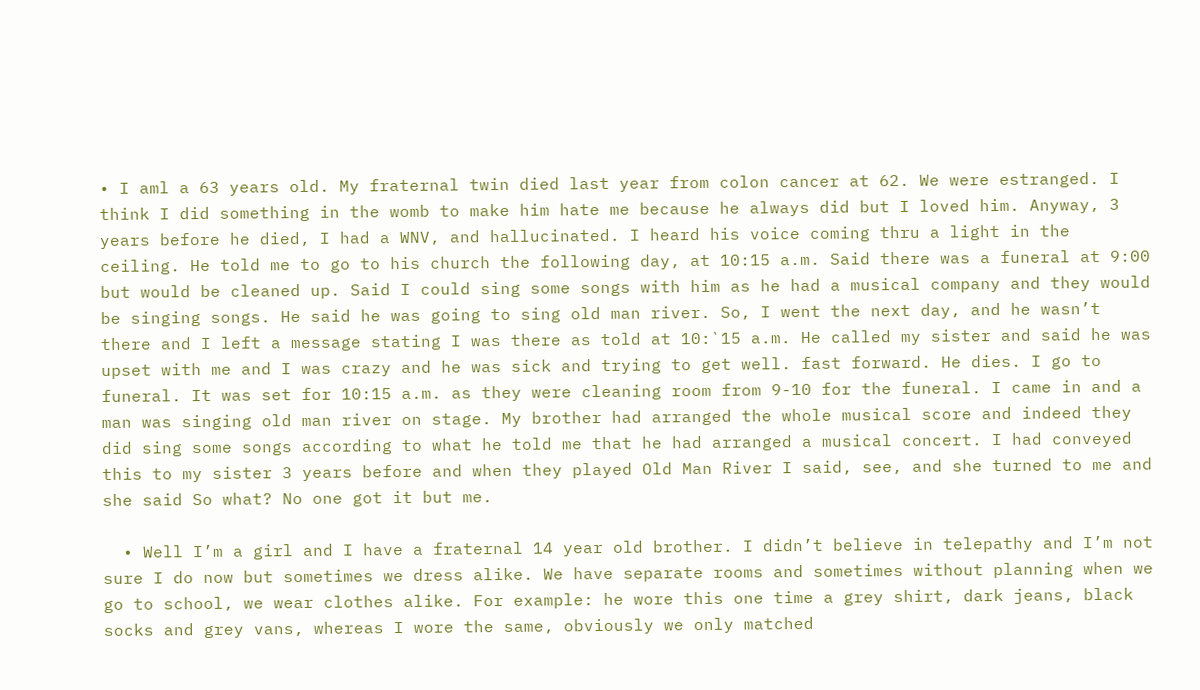• I aml a 63 years old. My fraternal twin died last year from colon cancer at 62. We were estranged. I think I did something in the womb to make him hate me because he always did but I loved him. Anyway, 3 years before he died, I had a WNV, and hallucinated. I heard his voice coming thru a light in the ceiling. He told me to go to his church the following day, at 10:15 a.m. Said there was a funeral at 9:00 but would be cleaned up. Said I could sing some songs with him as he had a musical company and they would be singing songs. He said he was going to sing old man river. So, I went the next day, and he wasn’t there and I left a message stating I was there as told at 10:`15 a.m. He called my sister and said he was upset with me and I was crazy and he was sick and trying to get well. fast forward. He dies. I go to funeral. It was set for 10:15 a.m. as they were cleaning room from 9-10 for the funeral. I came in and a man was singing old man river on stage. My brother had arranged the whole musical score and indeed they did sing some songs according to what he told me that he had arranged a musical concert. I had conveyed this to my sister 3 years before and when they played Old Man River I said, see, and she turned to me and she said So what? No one got it but me.

  • Well I’m a girl and I have a fraternal 14 year old brother. I didn’t believe in telepathy and I’m not sure I do now but sometimes we dress alike. We have separate rooms and sometimes without planning when we go to school, we wear clothes alike. For example: he wore this one time a grey shirt, dark jeans, black socks and grey vans, whereas I wore the same, obviously we only matched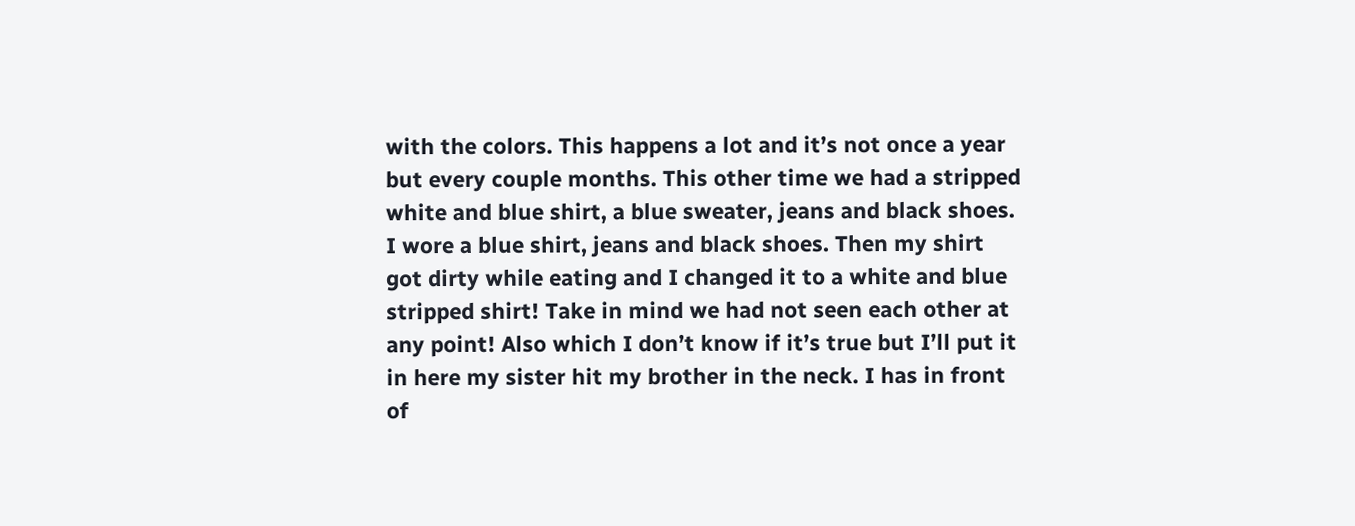with the colors. This happens a lot and it’s not once a year but every couple months. This other time we had a stripped white and blue shirt, a blue sweater, jeans and black shoes. I wore a blue shirt, jeans and black shoes. Then my shirt got dirty while eating and I changed it to a white and blue stripped shirt! Take in mind we had not seen each other at any point! Also which I don’t know if it’s true but I’ll put it in here my sister hit my brother in the neck. I has in front of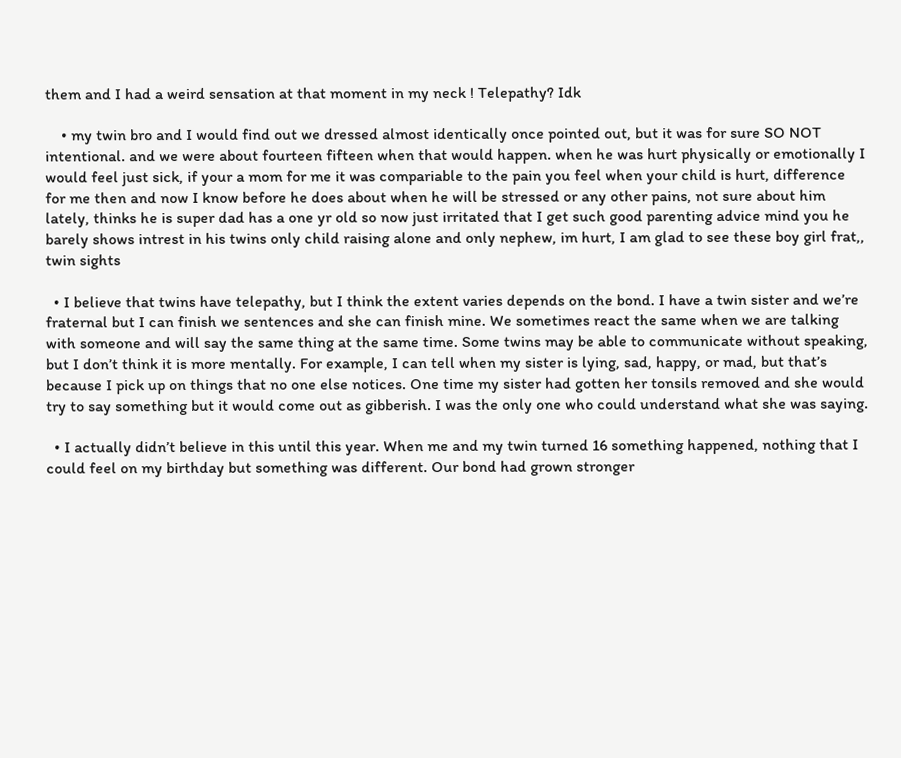them and I had a weird sensation at that moment in my neck ! Telepathy? Idk

    • my twin bro and I would find out we dressed almost identically once pointed out, but it was for sure SO NOT intentional. and we were about fourteen fifteen when that would happen. when he was hurt physically or emotionally I would feel just sick, if your a mom for me it was compariable to the pain you feel when your child is hurt, difference for me then and now I know before he does about when he will be stressed or any other pains, not sure about him lately, thinks he is super dad has a one yr old so now just irritated that I get such good parenting advice mind you he barely shows intrest in his twins only child raising alone and only nephew, im hurt, I am glad to see these boy girl frat,, twin sights

  • I believe that twins have telepathy, but I think the extent varies depends on the bond. I have a twin sister and we’re fraternal but I can finish we sentences and she can finish mine. We sometimes react the same when we are talking with someone and will say the same thing at the same time. Some twins may be able to communicate without speaking, but I don’t think it is more mentally. For example, I can tell when my sister is lying, sad, happy, or mad, but that’s because I pick up on things that no one else notices. One time my sister had gotten her tonsils removed and she would try to say something but it would come out as gibberish. I was the only one who could understand what she was saying.

  • I actually didn’t believe in this until this year. When me and my twin turned 16 something happened, nothing that I could feel on my birthday but something was different. Our bond had grown stronger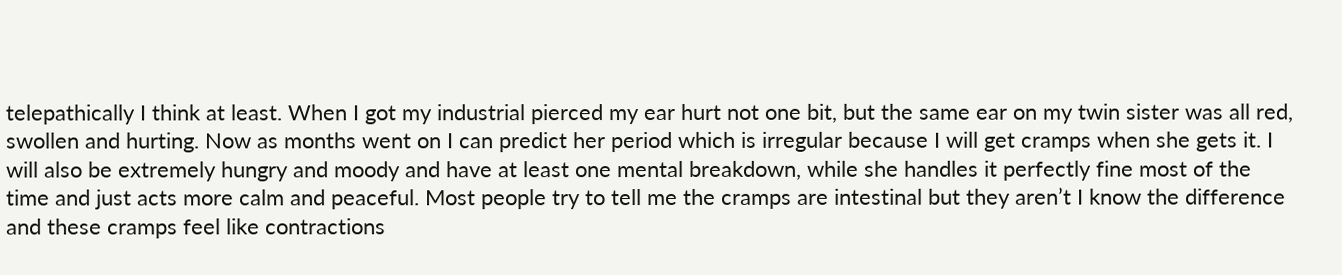telepathically I think at least. When I got my industrial pierced my ear hurt not one bit, but the same ear on my twin sister was all red, swollen and hurting. Now as months went on I can predict her period which is irregular because I will get cramps when she gets it. I will also be extremely hungry and moody and have at least one mental breakdown, while she handles it perfectly fine most of the time and just acts more calm and peaceful. Most people try to tell me the cramps are intestinal but they aren’t I know the difference and these cramps feel like contractions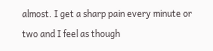almost. I get a sharp pain every minute or two and I feel as though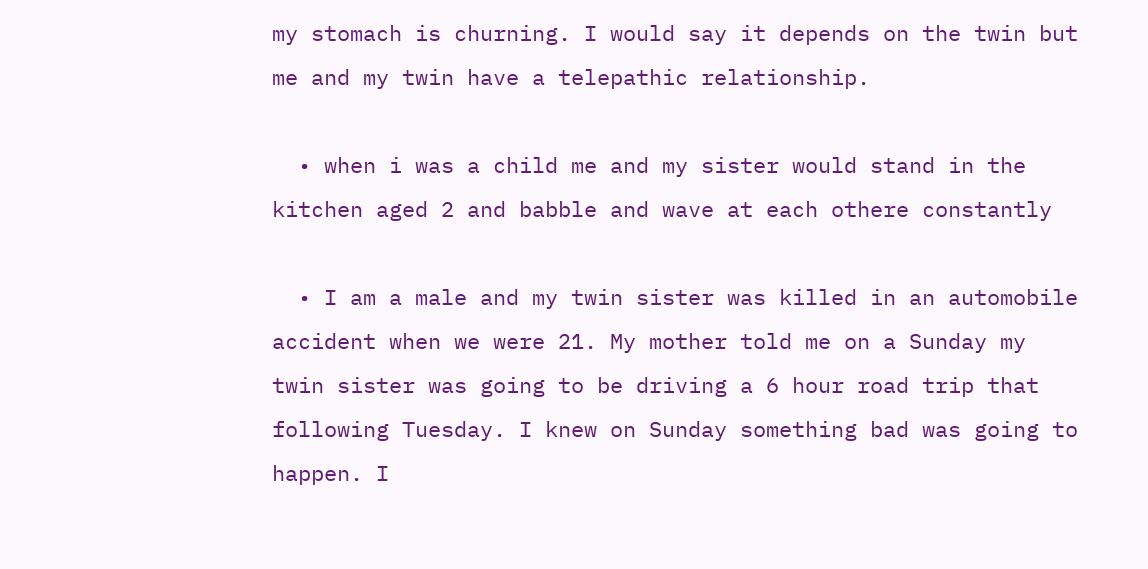my stomach is churning. I would say it depends on the twin but me and my twin have a telepathic relationship.

  • when i was a child me and my sister would stand in the kitchen aged 2 and babble and wave at each othere constantly

  • I am a male and my twin sister was killed in an automobile accident when we were 21. My mother told me on a Sunday my twin sister was going to be driving a 6 hour road trip that following Tuesday. I knew on Sunday something bad was going to happen. I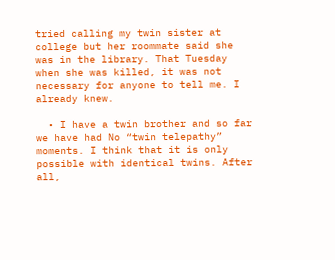tried calling my twin sister at college but her roommate said she was in the library. That Tuesday when she was killed, it was not necessary for anyone to tell me. I already knew.

  • I have a twin brother and so far we have had No “twin telepathy” moments. I think that it is only possible with identical twins. After all,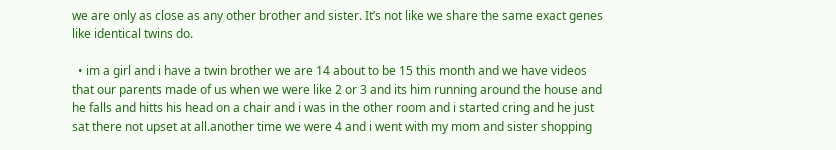we are only as close as any other brother and sister. It’s not like we share the same exact genes like identical twins do.

  • im a girl and i have a twin brother we are 14 about to be 15 this month and we have videos that our parents made of us when we were like 2 or 3 and its him running around the house and he falls and hitts his head on a chair and i was in the other room and i started cring and he just sat there not upset at all.another time we were 4 and i went with my mom and sister shopping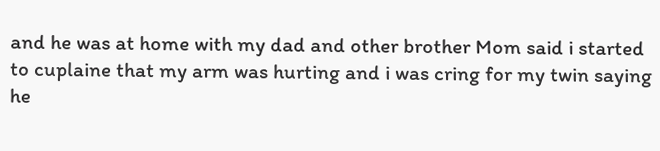and he was at home with my dad and other brother Mom said i started to cuplaine that my arm was hurting and i was cring for my twin saying he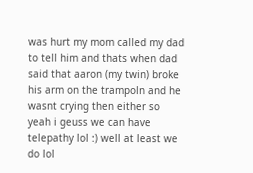was hurt my mom called my dad to tell him and thats when dad said that aaron (my twin) broke his arm on the trampoln and he wasnt crying then either so yeah i geuss we can have telepathy lol :) well at least we do lol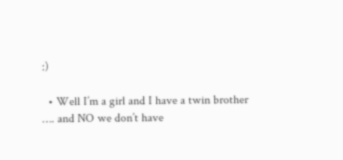:)

  • Well I’m a girl and I have a twin brother …. and NO we don’t have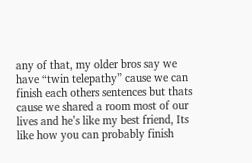any of that, my older bros say we have “twin telepathy” cause we can finish each others sentences but thats cause we shared a room most of our lives and he’s like my best friend, Its like how you can probably finish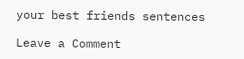your best friends sentences

Leave a Comment